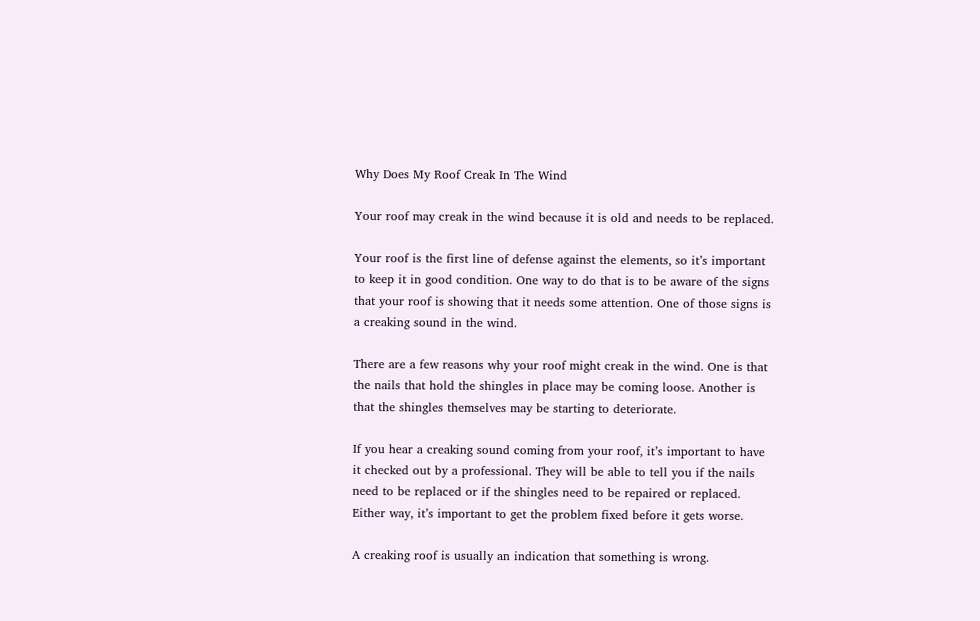Why Does My Roof Creak In The Wind

Your roof may creak in the wind because it is old and needs to be replaced.

Your roof is the first line of defense against the elements, so it’s important to keep it in good condition. One way to do that is to be aware of the signs that your roof is showing that it needs some attention. One of those signs is a creaking sound in the wind.

There are a few reasons why your roof might creak in the wind. One is that the nails that hold the shingles in place may be coming loose. Another is that the shingles themselves may be starting to deteriorate.

If you hear a creaking sound coming from your roof, it’s important to have it checked out by a professional. They will be able to tell you if the nails need to be replaced or if the shingles need to be repaired or replaced. Either way, it’s important to get the problem fixed before it gets worse.

A creaking roof is usually an indication that something is wrong.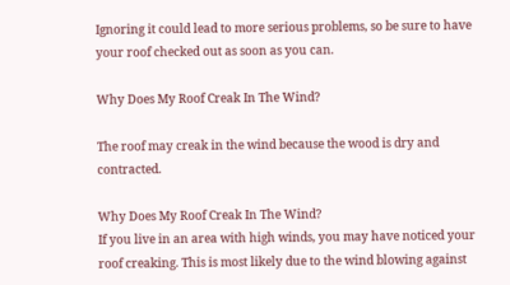Ignoring it could lead to more serious problems, so be sure to have your roof checked out as soon as you can.

Why Does My Roof Creak In The Wind?

The roof may creak in the wind because the wood is dry and contracted.

Why Does My Roof Creak In The Wind?
If you live in an area with high winds, you may have noticed your roof creaking. This is most likely due to the wind blowing against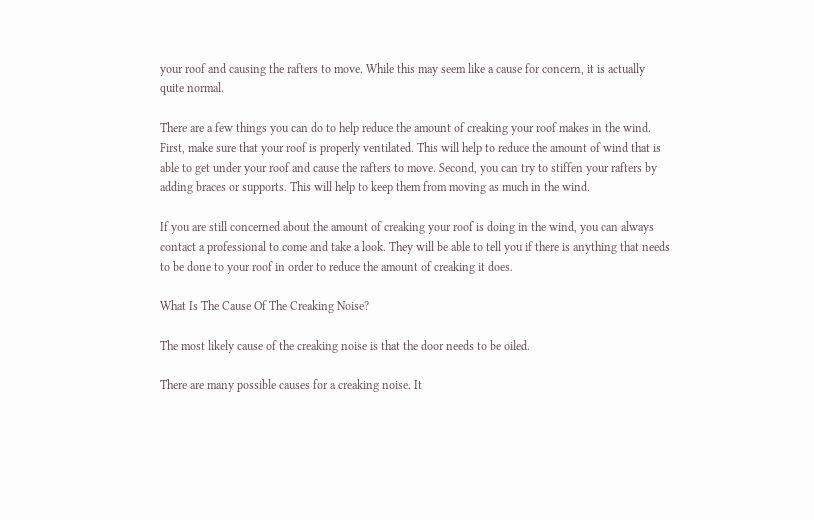your roof and causing the rafters to move. While this may seem like a cause for concern, it is actually quite normal.

There are a few things you can do to help reduce the amount of creaking your roof makes in the wind. First, make sure that your roof is properly ventilated. This will help to reduce the amount of wind that is able to get under your roof and cause the rafters to move. Second, you can try to stiffen your rafters by adding braces or supports. This will help to keep them from moving as much in the wind.

If you are still concerned about the amount of creaking your roof is doing in the wind, you can always contact a professional to come and take a look. They will be able to tell you if there is anything that needs to be done to your roof in order to reduce the amount of creaking it does.

What Is The Cause Of The Creaking Noise?

The most likely cause of the creaking noise is that the door needs to be oiled.

There are many possible causes for a creaking noise. It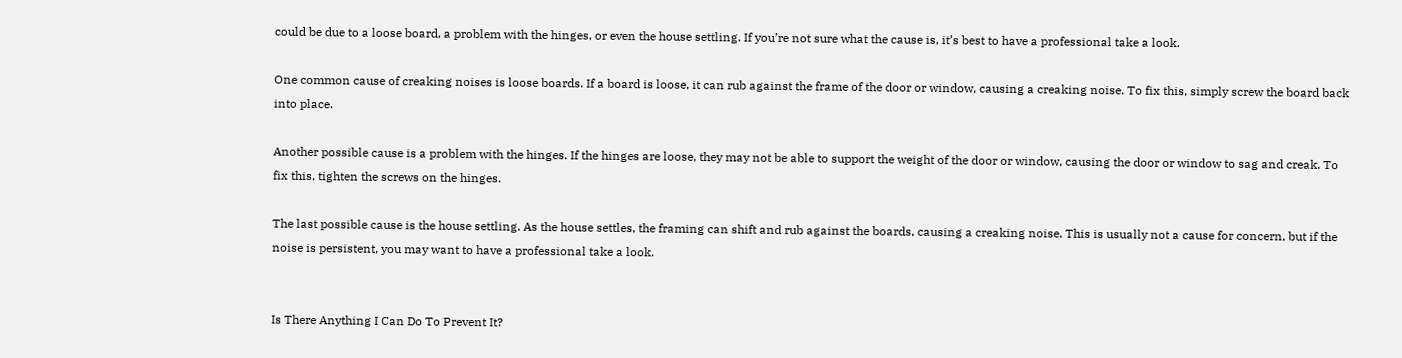could be due to a loose board, a problem with the hinges, or even the house settling. If you’re not sure what the cause is, it’s best to have a professional take a look.

One common cause of creaking noises is loose boards. If a board is loose, it can rub against the frame of the door or window, causing a creaking noise. To fix this, simply screw the board back into place.

Another possible cause is a problem with the hinges. If the hinges are loose, they may not be able to support the weight of the door or window, causing the door or window to sag and creak. To fix this, tighten the screws on the hinges.

The last possible cause is the house settling. As the house settles, the framing can shift and rub against the boards, causing a creaking noise. This is usually not a cause for concern, but if the noise is persistent, you may want to have a professional take a look.


Is There Anything I Can Do To Prevent It?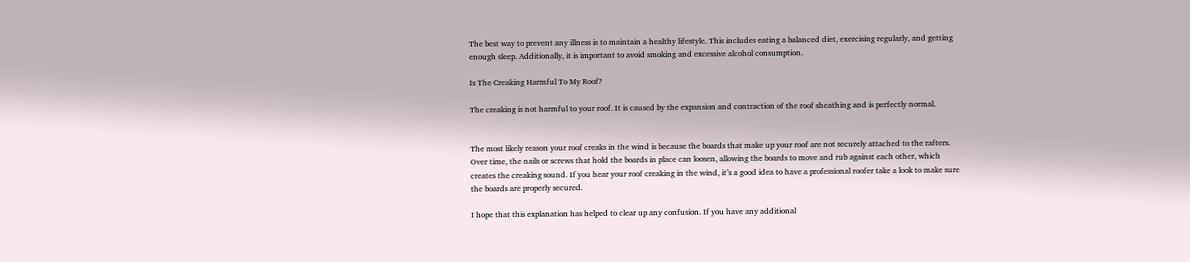The best way to prevent any illness is to maintain a healthy lifestyle. This includes eating a balanced diet, exercising regularly, and getting enough sleep. Additionally, it is important to avoid smoking and excessive alcohol consumption.

Is The Creaking Harmful To My Roof?

The creaking is not harmful to your roof. It is caused by the expansion and contraction of the roof sheathing and is perfectly normal.


The most likely reason your roof creaks in the wind is because the boards that make up your roof are not securely attached to the rafters. Over time, the nails or screws that hold the boards in place can loosen, allowing the boards to move and rub against each other, which creates the creaking sound. If you hear your roof creaking in the wind, it’s a good idea to have a professional roofer take a look to make sure the boards are properly secured.

I hope that this explanation has helped to clear up any confusion. If you have any additional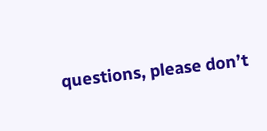questions, please don’t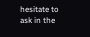hesitate to ask in the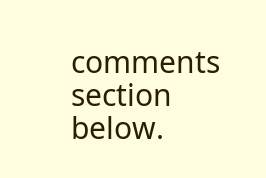comments section below.